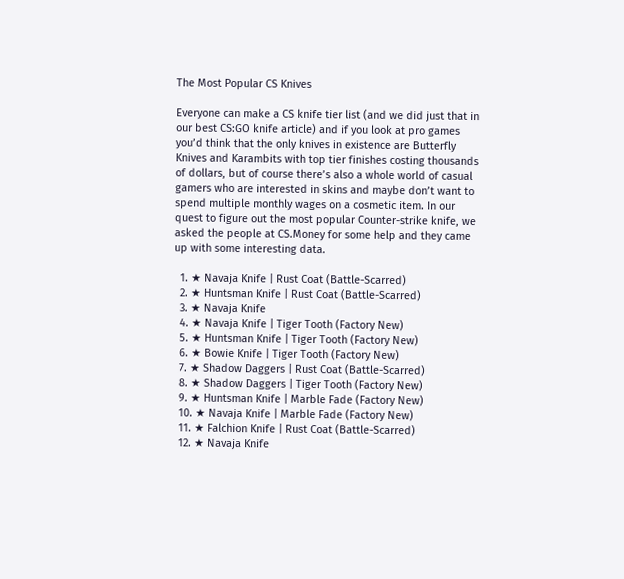The Most Popular CS Knives

Everyone can make a CS knife tier list (and we did just that in our best CS:GO knife article) and if you look at pro games you’d think that the only knives in existence are Butterfly Knives and Karambits with top tier finishes costing thousands of dollars, but of course there’s also a whole world of casual gamers who are interested in skins and maybe don’t want to spend multiple monthly wages on a cosmetic item. In our quest to figure out the most popular Counter-strike knife, we asked the people at CS.Money for some help and they came up with some interesting data.

  1. ★ Navaja Knife | Rust Coat (Battle-Scarred)
  2. ★ Huntsman Knife | Rust Coat (Battle-Scarred)
  3. ★ Navaja Knife
  4. ★ Navaja Knife | Tiger Tooth (Factory New)
  5. ★ Huntsman Knife | Tiger Tooth (Factory New)
  6. ★ Bowie Knife | Tiger Tooth (Factory New)
  7. ★ Shadow Daggers | Rust Coat (Battle-Scarred)
  8. ★ Shadow Daggers | Tiger Tooth (Factory New)
  9. ★ Huntsman Knife | Marble Fade (Factory New)
  10. ★ Navaja Knife | Marble Fade (Factory New)
  11. ★ Falchion Knife | Rust Coat (Battle-Scarred)
  12. ★ Navaja Knife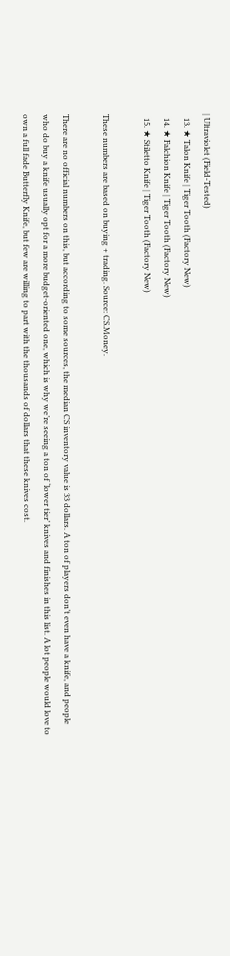| Ultraviolet (Field-Tested)
  13. ★ Talon Knife | Tiger Tooth (Factory New)
  14. ★ Falchion Knife | Tiger Tooth (Factory New)
  15. ★ Stiletto Knife | Tiger Tooth (Factory New)

These numbers are based on buying + trading. Source: CS.Money.

There are no official numbers on this, but according to some sources, the median CS inventory value is 33 dollars. A ton of players don’t even have a knife, and people who do buy a knife usually opt for a more budget-oriented one, which is why we’re seeing a ton of ‘lower tier’ knives and finishes in this list. A lot people would love to own a full fade Butterfly Knife, but few are willing to part with the thousands of dollars that these knives cost.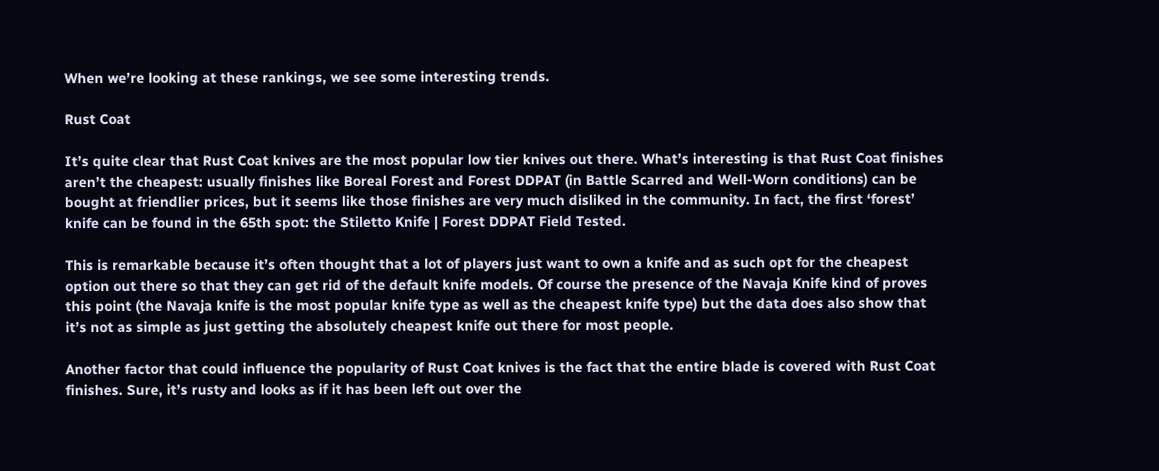When we’re looking at these rankings, we see some interesting trends.

Rust Coat

It’s quite clear that Rust Coat knives are the most popular low tier knives out there. What’s interesting is that Rust Coat finishes aren’t the cheapest: usually finishes like Boreal Forest and Forest DDPAT (in Battle Scarred and Well-Worn conditions) can be bought at friendlier prices, but it seems like those finishes are very much disliked in the community. In fact, the first ‘forest’ knife can be found in the 65th spot: the Stiletto Knife | Forest DDPAT Field Tested.

This is remarkable because it’s often thought that a lot of players just want to own a knife and as such opt for the cheapest option out there so that they can get rid of the default knife models. Of course the presence of the Navaja Knife kind of proves this point (the Navaja knife is the most popular knife type as well as the cheapest knife type) but the data does also show that it’s not as simple as just getting the absolutely cheapest knife out there for most people.

Another factor that could influence the popularity of Rust Coat knives is the fact that the entire blade is covered with Rust Coat finishes. Sure, it’s rusty and looks as if it has been left out over the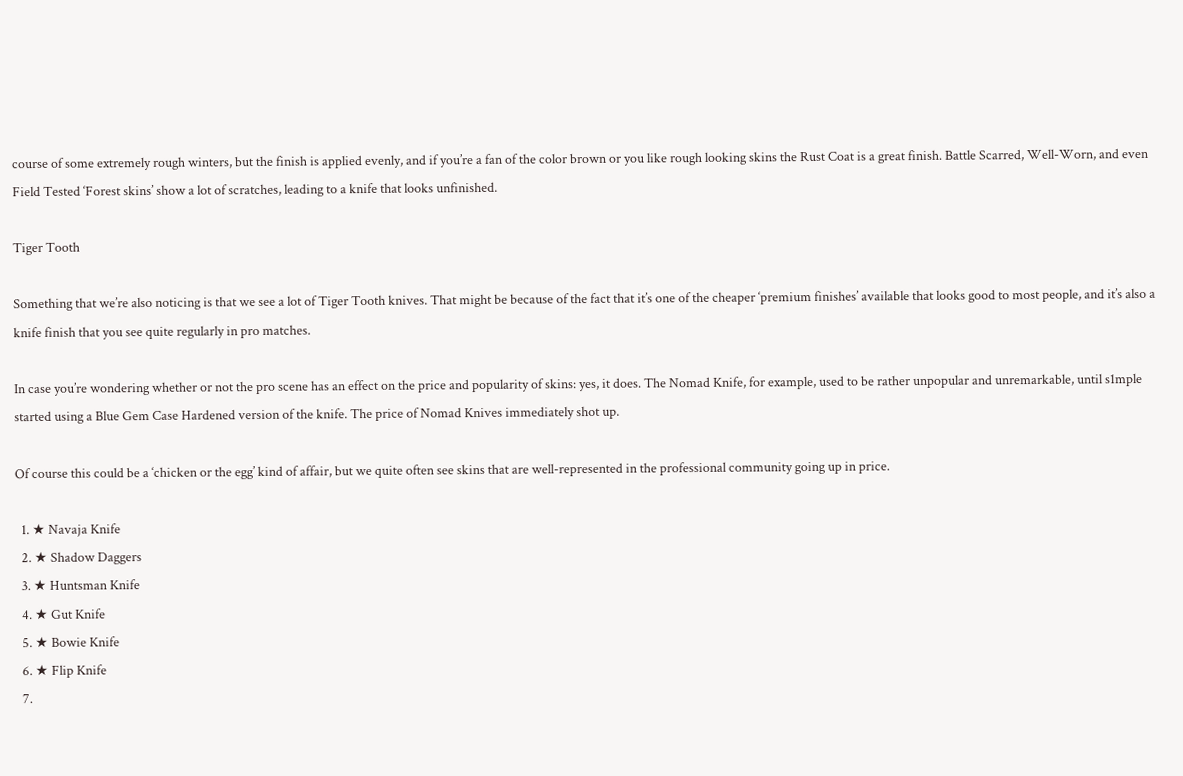course of some extremely rough winters, but the finish is applied evenly, and if you’re a fan of the color brown or you like rough looking skins the Rust Coat is a great finish. Battle Scarred, Well-Worn, and even Field Tested ‘Forest skins’ show a lot of scratches, leading to a knife that looks unfinished.

Tiger Tooth

Something that we’re also noticing is that we see a lot of Tiger Tooth knives. That might be because of the fact that it’s one of the cheaper ‘premium finishes’ available that looks good to most people, and it’s also a knife finish that you see quite regularly in pro matches.

In case you’re wondering whether or not the pro scene has an effect on the price and popularity of skins: yes, it does. The Nomad Knife, for example, used to be rather unpopular and unremarkable, until s1mple started using a Blue Gem Case Hardened version of the knife. The price of Nomad Knives immediately shot up.

Of course this could be a ‘chicken or the egg’ kind of affair, but we quite often see skins that are well-represented in the professional community going up in price.

  1. ★ Navaja Knife
  2. ★ Shadow Daggers
  3. ★ Huntsman Knife
  4. ★ Gut Knife
  5. ★ Bowie Knife
  6. ★ Flip Knife
  7.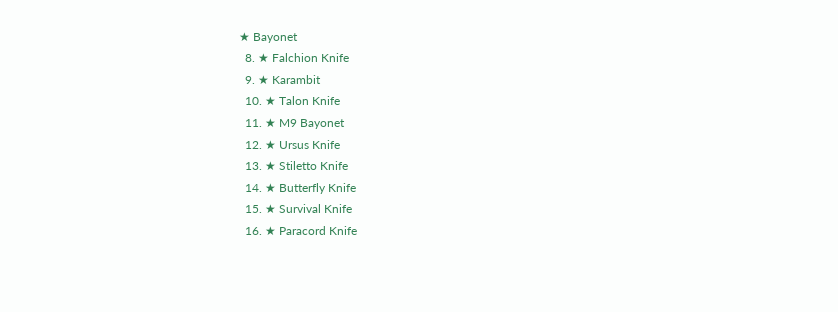★ Bayonet
  8. ★ Falchion Knife
  9. ★ Karambit
  10. ★ Talon Knife
  11. ★ M9 Bayonet
  12. ★ Ursus Knife
  13. ★ Stiletto Knife
  14. ★ Butterfly Knife
  15. ★ Survival Knife
  16. ★ Paracord Knife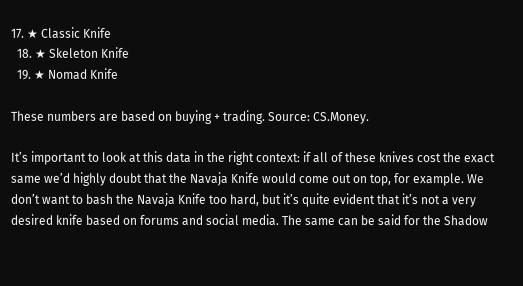17. ★ Classic Knife
  18. ★ Skeleton Knife
  19. ★ Nomad Knife

These numbers are based on buying + trading. Source: CS.Money.

It’s important to look at this data in the right context: if all of these knives cost the exact same we’d highly doubt that the Navaja Knife would come out on top, for example. We don’t want to bash the Navaja Knife too hard, but it’s quite evident that it’s not a very desired knife based on forums and social media. The same can be said for the Shadow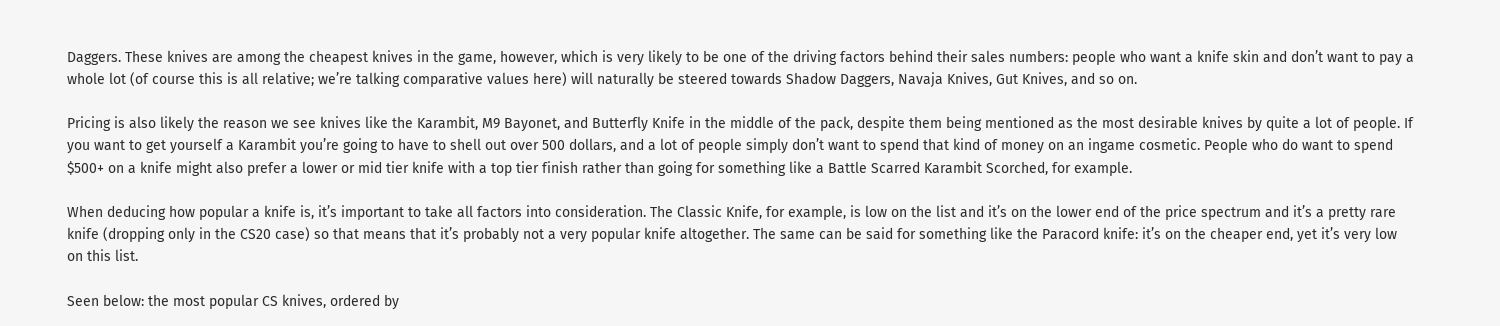Daggers. These knives are among the cheapest knives in the game, however, which is very likely to be one of the driving factors behind their sales numbers: people who want a knife skin and don’t want to pay a whole lot (of course this is all relative; we’re talking comparative values here) will naturally be steered towards Shadow Daggers, Navaja Knives, Gut Knives, and so on.

Pricing is also likely the reason we see knives like the Karambit, M9 Bayonet, and Butterfly Knife in the middle of the pack, despite them being mentioned as the most desirable knives by quite a lot of people. If you want to get yourself a Karambit you’re going to have to shell out over 500 dollars, and a lot of people simply don’t want to spend that kind of money on an ingame cosmetic. People who do want to spend $500+ on a knife might also prefer a lower or mid tier knife with a top tier finish rather than going for something like a Battle Scarred Karambit Scorched, for example.

When deducing how popular a knife is, it’s important to take all factors into consideration. The Classic Knife, for example, is low on the list and it’s on the lower end of the price spectrum and it’s a pretty rare knife (dropping only in the CS20 case) so that means that it’s probably not a very popular knife altogether. The same can be said for something like the Paracord knife: it’s on the cheaper end, yet it’s very low on this list.

Seen below: the most popular CS knives, ordered by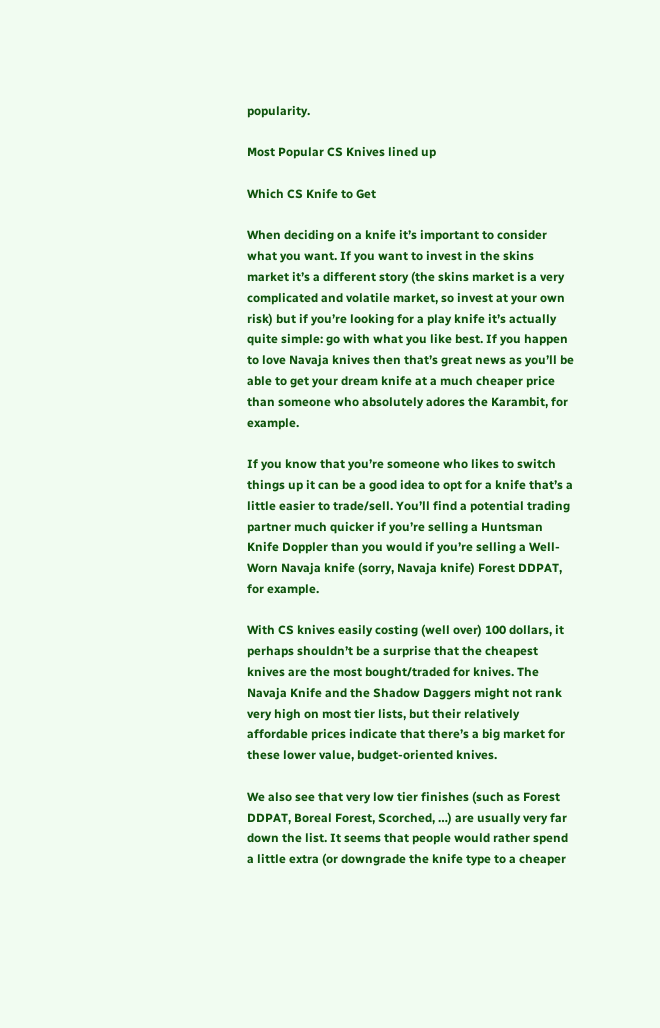popularity.

Most Popular CS Knives lined up

Which CS Knife to Get

When deciding on a knife it’s important to consider what you want. If you want to invest in the skins market it’s a different story (the skins market is a very complicated and volatile market, so invest at your own risk) but if you’re looking for a play knife it’s actually quite simple: go with what you like best. If you happen to love Navaja knives then that’s great news as you’ll be able to get your dream knife at a much cheaper price than someone who absolutely adores the Karambit, for example.

If you know that you’re someone who likes to switch things up it can be a good idea to opt for a knife that’s a little easier to trade/sell. You’ll find a potential trading partner much quicker if you’re selling a Huntsman Knife Doppler than you would if you’re selling a Well-Worn Navaja knife (sorry, Navaja knife) Forest DDPAT, for example.

With CS knives easily costing (well over) 100 dollars, it perhaps shouldn’t be a surprise that the cheapest knives are the most bought/traded for knives. The Navaja Knife and the Shadow Daggers might not rank very high on most tier lists, but their relatively affordable prices indicate that there’s a big market for these lower value, budget-oriented knives.

We also see that very low tier finishes (such as Forest DDPAT, Boreal Forest, Scorched, …) are usually very far down the list. It seems that people would rather spend a little extra (or downgrade the knife type to a cheaper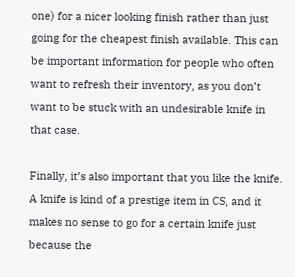one) for a nicer looking finish rather than just going for the cheapest finish available. This can be important information for people who often want to refresh their inventory, as you don’t want to be stuck with an undesirable knife in that case.

Finally, it’s also important that you like the knife. A knife is kind of a prestige item in CS, and it makes no sense to go for a certain knife just because the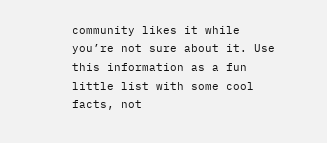community likes it while you’re not sure about it. Use this information as a fun little list with some cool facts, not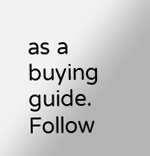as a buying guide. Follow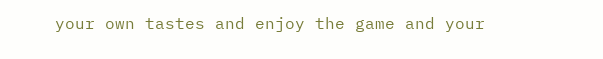your own tastes and enjoy the game and your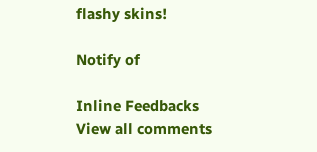flashy skins!

Notify of

Inline Feedbacks
View all comments